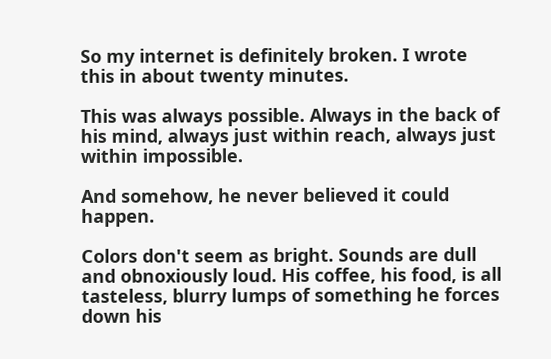So my internet is definitely broken. I wrote this in about twenty minutes.

This was always possible. Always in the back of his mind, always just within reach, always just within impossible.

And somehow, he never believed it could happen.

Colors don't seem as bright. Sounds are dull and obnoxiously loud. His coffee, his food, is all tasteless, blurry lumps of something he forces down his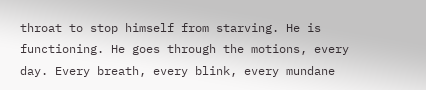throat to stop himself from starving. He is functioning. He goes through the motions, every day. Every breath, every blink, every mundane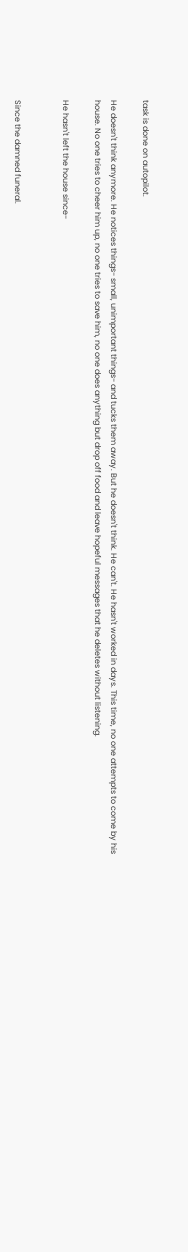task is done on autopilot.

He doesn't think anymore. He notices things- small, unimportant things- and tucks them away. But he doesn't think. He can't. He hasn't worked in days. This time, no one attempts to come by his house. No one tries to cheer him up, no one tries to save him, no one does anything but drop off food and leave hopeful messages that he deletes without listening.

He hasn't left the house since-


Since the damned funeral.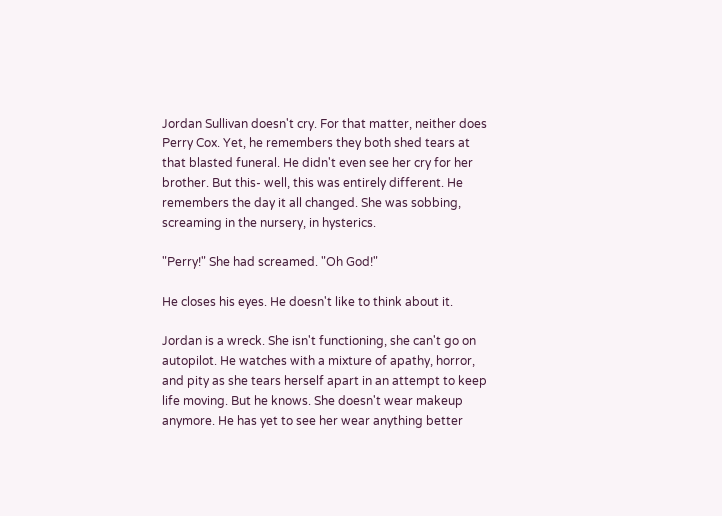Jordan Sullivan doesn't cry. For that matter, neither does Perry Cox. Yet, he remembers they both shed tears at that blasted funeral. He didn't even see her cry for her brother. But this- well, this was entirely different. He remembers the day it all changed. She was sobbing, screaming in the nursery, in hysterics.

"Perry!" She had screamed. "Oh God!"

He closes his eyes. He doesn't like to think about it.

Jordan is a wreck. She isn't functioning, she can't go on autopilot. He watches with a mixture of apathy, horror, and pity as she tears herself apart in an attempt to keep life moving. But he knows. She doesn't wear makeup anymore. He has yet to see her wear anything better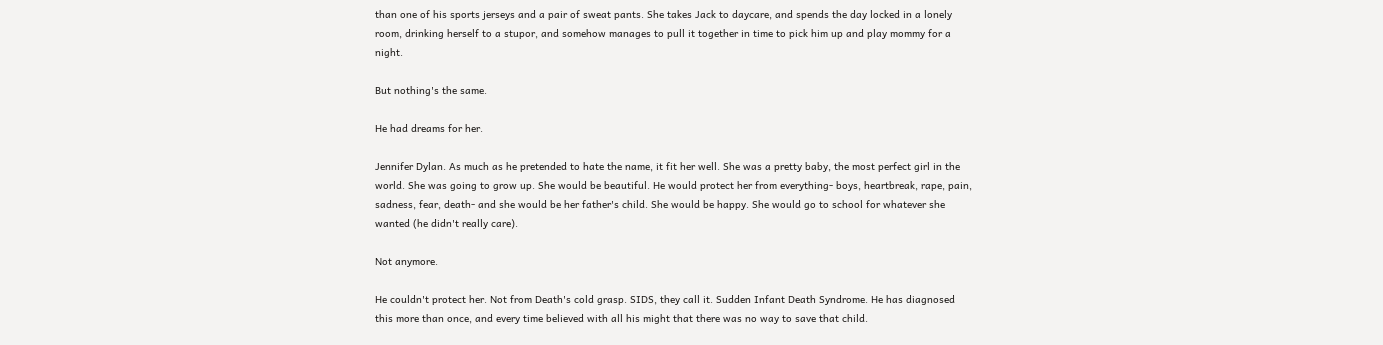than one of his sports jerseys and a pair of sweat pants. She takes Jack to daycare, and spends the day locked in a lonely room, drinking herself to a stupor, and somehow manages to pull it together in time to pick him up and play mommy for a night.

But nothing's the same.

He had dreams for her.

Jennifer Dylan. As much as he pretended to hate the name, it fit her well. She was a pretty baby, the most perfect girl in the world. She was going to grow up. She would be beautiful. He would protect her from everything- boys, heartbreak, rape, pain, sadness, fear, death- and she would be her father's child. She would be happy. She would go to school for whatever she wanted (he didn't really care).

Not anymore.

He couldn't protect her. Not from Death's cold grasp. SIDS, they call it. Sudden Infant Death Syndrome. He has diagnosed this more than once, and every time believed with all his might that there was no way to save that child.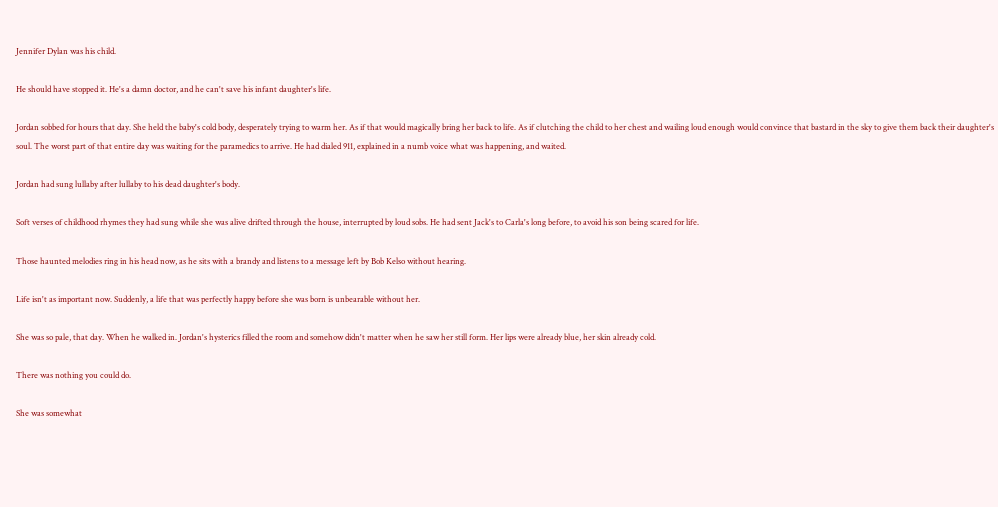Jennifer Dylan was his child.

He should have stopped it. He's a damn doctor, and he can't save his infant daughter's life.

Jordan sobbed for hours that day. She held the baby's cold body, desperately trying to warm her. As if that would magically bring her back to life. As if clutching the child to her chest and wailing loud enough would convince that bastard in the sky to give them back their daughter's soul. The worst part of that entire day was waiting for the paramedics to arrive. He had dialed 911, explained in a numb voice what was happening, and waited.

Jordan had sung lullaby after lullaby to his dead daughter's body.

Soft verses of childhood rhymes they had sung while she was alive drifted through the house, interrupted by loud sobs. He had sent Jack's to Carla's long before, to avoid his son being scared for life.

Those haunted melodies ring in his head now, as he sits with a brandy and listens to a message left by Bob Kelso without hearing.

Life isn't as important now. Suddenly, a life that was perfectly happy before she was born is unbearable without her.

She was so pale, that day. When he walked in. Jordan's hysterics filled the room and somehow didn't matter when he saw her still form. Her lips were already blue, her skin already cold.

There was nothing you could do.

She was somewhat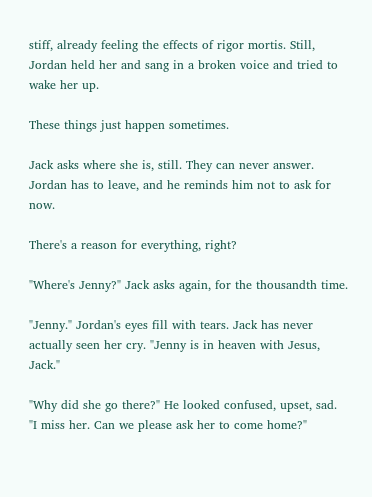stiff, already feeling the effects of rigor mortis. Still, Jordan held her and sang in a broken voice and tried to wake her up.

These things just happen sometimes.

Jack asks where she is, still. They can never answer. Jordan has to leave, and he reminds him not to ask for now.

There's a reason for everything, right?

"Where's Jenny?" Jack asks again, for the thousandth time.

"Jenny." Jordan's eyes fill with tears. Jack has never actually seen her cry. "Jenny is in heaven with Jesus, Jack."

"Why did she go there?" He looked confused, upset, sad. "I miss her. Can we please ask her to come home?"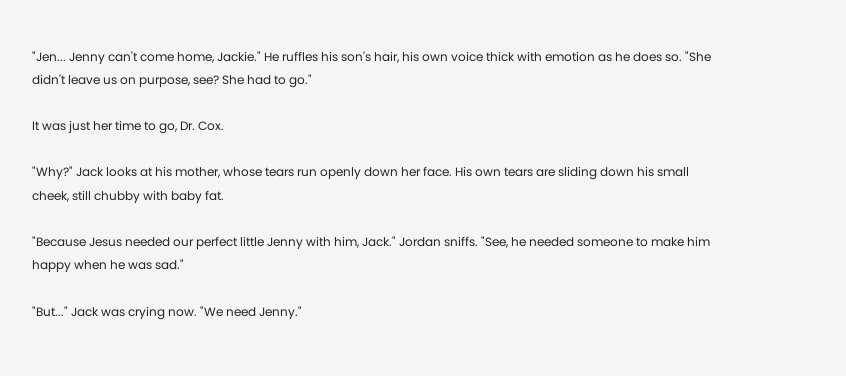"Jen... Jenny can't come home, Jackie." He ruffles his son's hair, his own voice thick with emotion as he does so. "She didn't leave us on purpose, see? She had to go."

It was just her time to go, Dr. Cox.

"Why?" Jack looks at his mother, whose tears run openly down her face. His own tears are sliding down his small cheek, still chubby with baby fat.

"Because Jesus needed our perfect little Jenny with him, Jack." Jordan sniffs. "See, he needed someone to make him happy when he was sad."

"But..." Jack was crying now. "We need Jenny."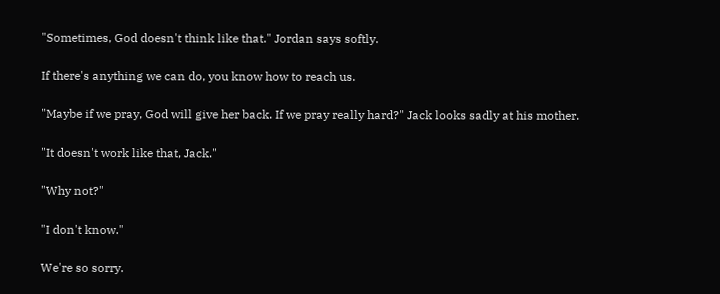"Sometimes, God doesn't think like that." Jordan says softly.

If there's anything we can do, you know how to reach us.

"Maybe if we pray, God will give her back. If we pray really hard?" Jack looks sadly at his mother.

"It doesn't work like that, Jack."

"Why not?"

"I don't know."

We're so sorry.